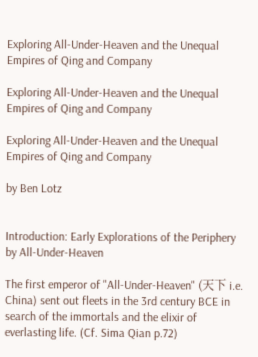Exploring All-Under-Heaven and the Unequal Empires of Qing and Company

Exploring All-Under-Heaven and the Unequal Empires of Qing and Company

Exploring All-Under-Heaven and the Unequal Empires of Qing and Company

by Ben Lotz


Introduction: Early Explorations of the Periphery by All-Under-Heaven

The first emperor of "All-Under-Heaven" (天下 i.e. China) sent out fleets in the 3rd century BCE in search of the immortals and the elixir of everlasting life. (Cf. Sima Qian p.72)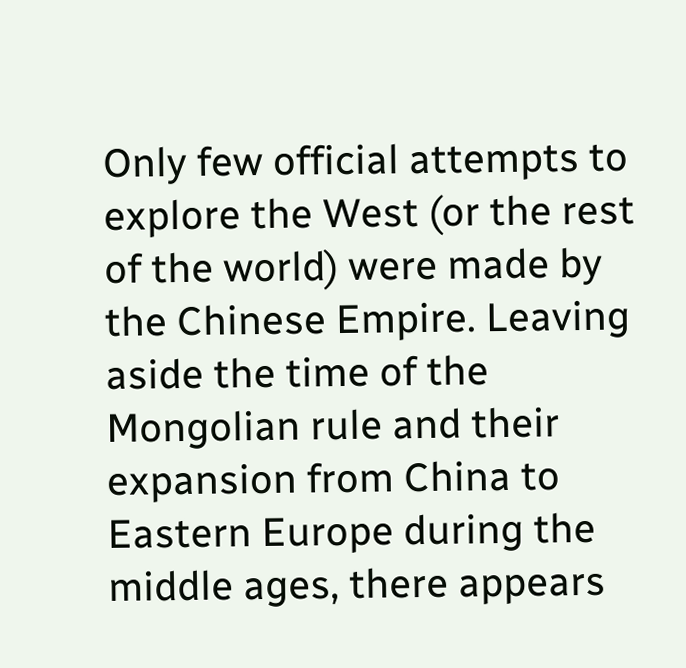Only few official attempts to explore the West (or the rest of the world) were made by the Chinese Empire. Leaving aside the time of the Mongolian rule and their expansion from China to Eastern Europe during the middle ages, there appears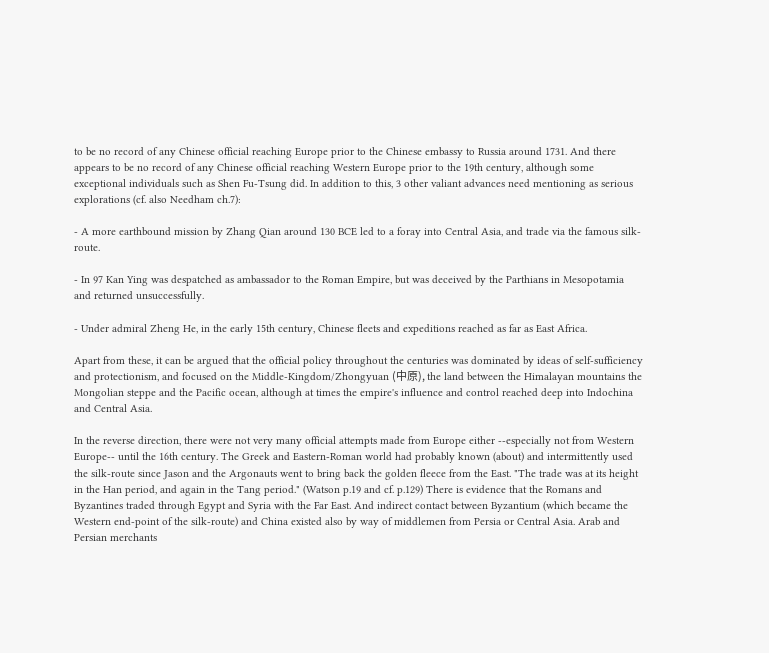to be no record of any Chinese official reaching Europe prior to the Chinese embassy to Russia around 1731. And there appears to be no record of any Chinese official reaching Western Europe prior to the 19th century, although some exceptional individuals such as Shen Fu-Tsung did. In addition to this, 3 other valiant advances need mentioning as serious explorations (cf. also Needham ch.7):

- A more earthbound mission by Zhang Qian around 130 BCE led to a foray into Central Asia, and trade via the famous silk-route.

- In 97 Kan Ying was despatched as ambassador to the Roman Empire, but was deceived by the Parthians in Mesopotamia and returned unsuccessfully.

- Under admiral Zheng He, in the early 15th century, Chinese fleets and expeditions reached as far as East Africa.

Apart from these, it can be argued that the official policy throughout the centuries was dominated by ideas of self-sufficiency and protectionism, and focused on the Middle-Kingdom/Zhongyuan (中原), the land between the Himalayan mountains the Mongolian steppe and the Pacific ocean, although at times the empire's influence and control reached deep into Indochina and Central Asia.

In the reverse direction, there were not very many official attempts made from Europe either --especially not from Western Europe-- until the 16th century. The Greek and Eastern-Roman world had probably known (about) and intermittently used the silk-route since Jason and the Argonauts went to bring back the golden fleece from the East. "The trade was at its height in the Han period, and again in the Tang period." (Watson p.19 and cf. p.129) There is evidence that the Romans and Byzantines traded through Egypt and Syria with the Far East. And indirect contact between Byzantium (which became the Western end-point of the silk-route) and China existed also by way of middlemen from Persia or Central Asia. Arab and Persian merchants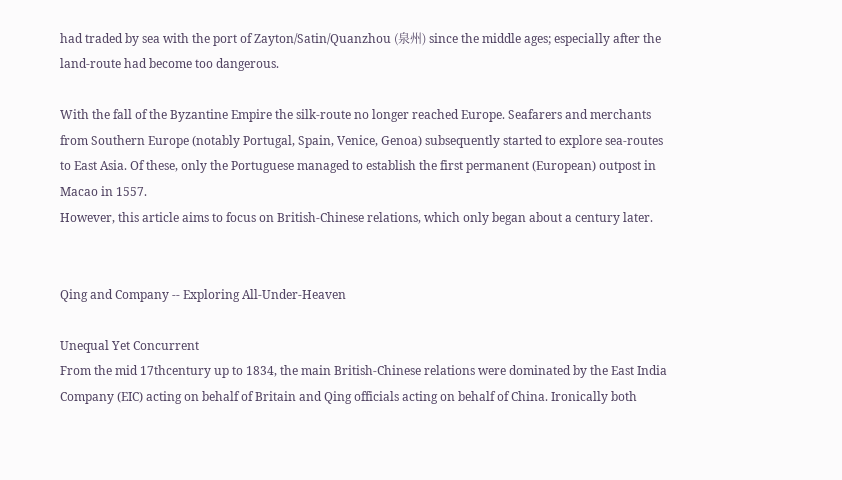had traded by sea with the port of Zayton/Satin/Quanzhou (泉州) since the middle ages; especially after the land-route had become too dangerous.

With the fall of the Byzantine Empire the silk-route no longer reached Europe. Seafarers and merchants from Southern Europe (notably Portugal, Spain, Venice, Genoa) subsequently started to explore sea-routes to East Asia. Of these, only the Portuguese managed to establish the first permanent (European) outpost in Macao in 1557.
However, this article aims to focus on British-Chinese relations, which only began about a century later.


Qing and Company -- Exploring All-Under-Heaven

Unequal Yet Concurrent
From the mid 17thcentury up to 1834, the main British-Chinese relations were dominated by the East India Company (EIC) acting on behalf of Britain and Qing officials acting on behalf of China. Ironically both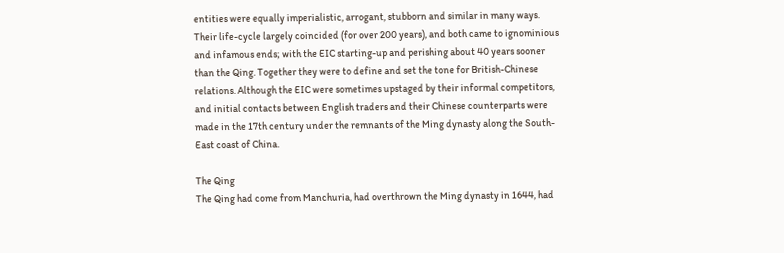entities were equally imperialistic, arrogant, stubborn and similar in many ways. Their life-cycle largely coincided (for over 200 years), and both came to ignominious and infamous ends; with the EIC starting-up and perishing about 40 years sooner than the Qing. Together they were to define and set the tone for British-Chinese relations. Although the EIC were sometimes upstaged by their informal competitors, and initial contacts between English traders and their Chinese counterparts were made in the 17th century under the remnants of the Ming dynasty along the South-East coast of China.

The Qing
The Qing had come from Manchuria, had overthrown the Ming dynasty in 1644, had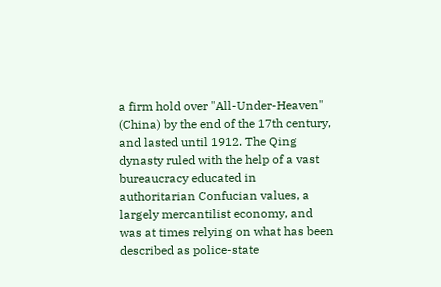a firm hold over "All-Under-Heaven" (China) by the end of the 17th century, and lasted until 1912. The Qing dynasty ruled with the help of a vast bureaucracy educated in authoritarian Confucian values, a largely mercantilist economy, and was at times relying on what has been described as police-state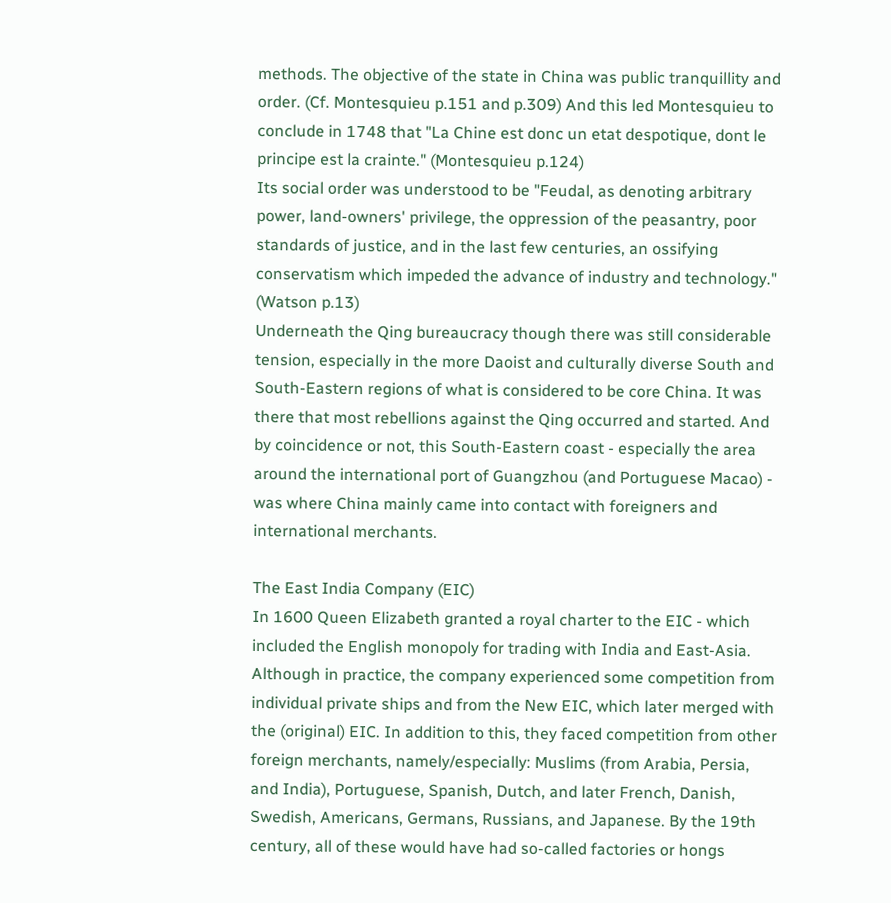methods. The objective of the state in China was public tranquillity and order. (Cf. Montesquieu p.151 and p.309) And this led Montesquieu to conclude in 1748 that "La Chine est donc un etat despotique, dont le principe est la crainte." (Montesquieu p.124)
Its social order was understood to be "Feudal, as denoting arbitrary power, land-owners' privilege, the oppression of the peasantry, poor standards of justice, and in the last few centuries, an ossifying conservatism which impeded the advance of industry and technology." (Watson p.13)
Underneath the Qing bureaucracy though there was still considerable tension, especially in the more Daoist and culturally diverse South and South-Eastern regions of what is considered to be core China. It was there that most rebellions against the Qing occurred and started. And by coincidence or not, this South-Eastern coast - especially the area around the international port of Guangzhou (and Portuguese Macao) - was where China mainly came into contact with foreigners and international merchants.

The East India Company (EIC)
In 1600 Queen Elizabeth granted a royal charter to the EIC - which included the English monopoly for trading with India and East-Asia. Although in practice, the company experienced some competition from individual private ships and from the New EIC, which later merged with the (original) EIC. In addition to this, they faced competition from other foreign merchants, namely/especially: Muslims (from Arabia, Persia, and India), Portuguese, Spanish, Dutch, and later French, Danish, Swedish, Americans, Germans, Russians, and Japanese. By the 19th century, all of these would have had so-called factories or hongs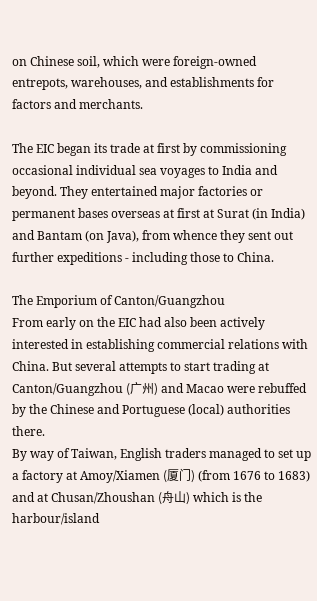on Chinese soil, which were foreign-owned entrepots, warehouses, and establishments for factors and merchants.

The EIC began its trade at first by commissioning occasional individual sea voyages to India and beyond. They entertained major factories or permanent bases overseas at first at Surat (in India) and Bantam (on Java), from whence they sent out further expeditions - including those to China.

The Emporium of Canton/Guangzhou
From early on the EIC had also been actively interested in establishing commercial relations with China. But several attempts to start trading at Canton/Guangzhou (广州) and Macao were rebuffed by the Chinese and Portuguese (local) authorities there.
By way of Taiwan, English traders managed to set up a factory at Amoy/Xiamen (厦门) (from 1676 to 1683) and at Chusan/Zhoushan (舟山) which is the harbour/island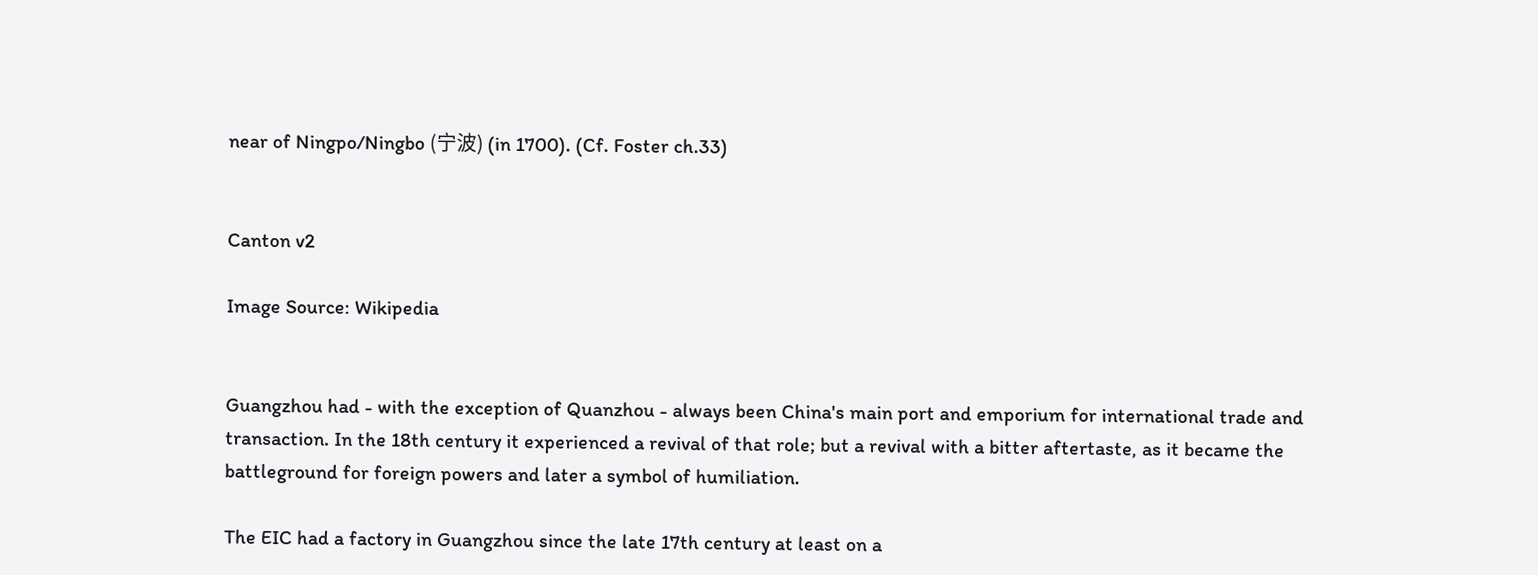near of Ningpo/Ningbo (宁波) (in 1700). (Cf. Foster ch.33)


Canton v2

Image Source: Wikipedia


Guangzhou had - with the exception of Quanzhou - always been China's main port and emporium for international trade and transaction. In the 18th century it experienced a revival of that role; but a revival with a bitter aftertaste, as it became the battleground for foreign powers and later a symbol of humiliation.

The EIC had a factory in Guangzhou since the late 17th century at least on a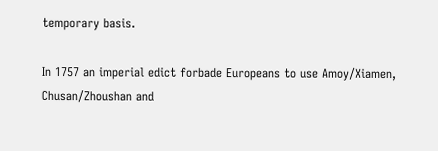temporary basis.

In 1757 an imperial edict forbade Europeans to use Amoy/Xiamen, Chusan/Zhoushan and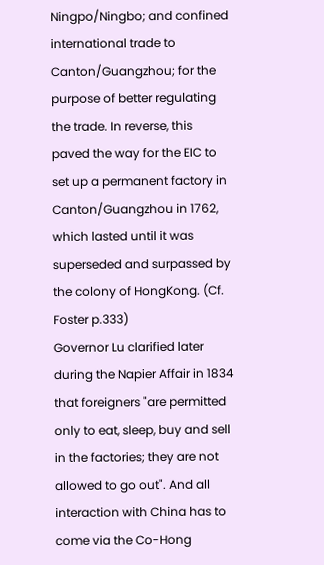Ningpo/Ningbo; and confined international trade to Canton/Guangzhou; for the purpose of better regulating the trade. In reverse, this paved the way for the EIC to set up a permanent factory in Canton/Guangzhou in 1762, which lasted until it was superseded and surpassed by the colony of HongKong. (Cf. Foster p.333)
Governor Lu clarified later during the Napier Affair in 1834 that foreigners "are permitted only to eat, sleep, buy and sell in the factories; they are not allowed to go out". And all interaction with China has to come via the Co-Hong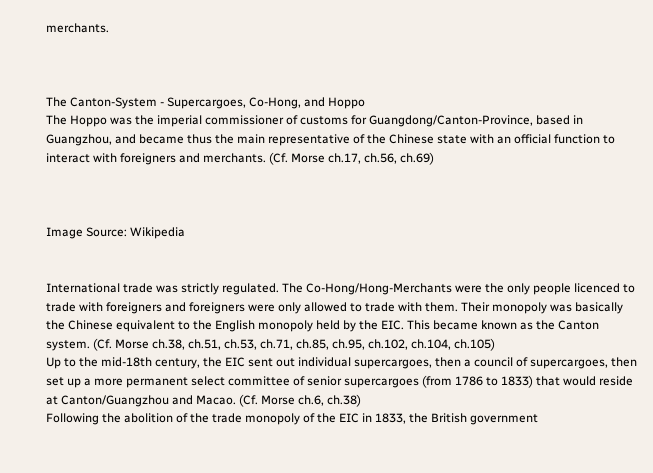merchants.



The Canton-System - Supercargoes, Co-Hong, and Hoppo
The Hoppo was the imperial commissioner of customs for Guangdong/Canton-Province, based in Guangzhou, and became thus the main representative of the Chinese state with an official function to interact with foreigners and merchants. (Cf. Morse ch.17, ch.56, ch.69)



Image Source: Wikipedia


International trade was strictly regulated. The Co-Hong/Hong-Merchants were the only people licenced to trade with foreigners and foreigners were only allowed to trade with them. Their monopoly was basically the Chinese equivalent to the English monopoly held by the EIC. This became known as the Canton system. (Cf. Morse ch.38, ch.51, ch.53, ch.71, ch.85, ch.95, ch.102, ch.104, ch.105)
Up to the mid-18th century, the EIC sent out individual supercargoes, then a council of supercargoes, then set up a more permanent select committee of senior supercargoes (from 1786 to 1833) that would reside at Canton/Guangzhou and Macao. (Cf. Morse ch.6, ch.38)
Following the abolition of the trade monopoly of the EIC in 1833, the British government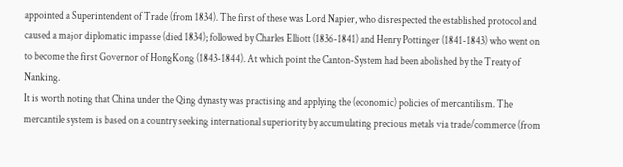appointed a Superintendent of Trade (from 1834). The first of these was Lord Napier, who disrespected the established protocol and caused a major diplomatic impasse (died 1834); followed by Charles Elliott (1836-1841) and Henry Pottinger (1841-1843) who went on to become the first Governor of HongKong (1843-1844). At which point the Canton-System had been abolished by the Treaty of Nanking.
It is worth noting that China under the Qing dynasty was practising and applying the (economic) policies of mercantilism. The mercantile system is based on a country seeking international superiority by accumulating precious metals via trade/commerce (from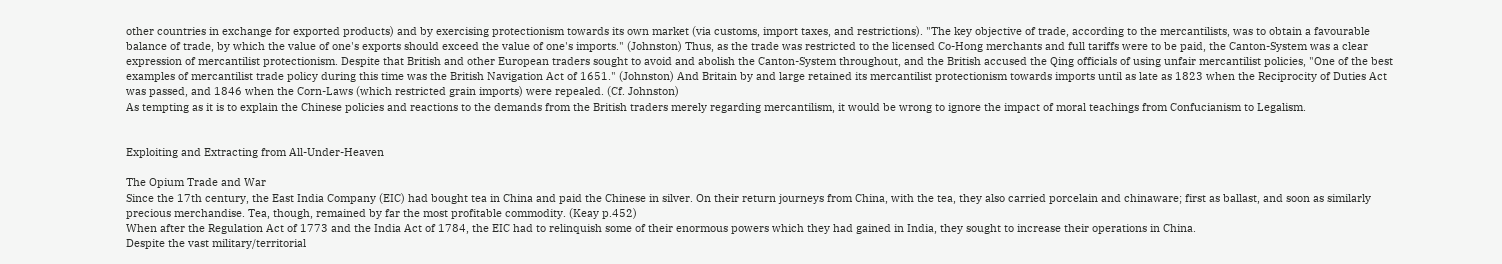other countries in exchange for exported products) and by exercising protectionism towards its own market (via customs, import taxes, and restrictions). "The key objective of trade, according to the mercantilists, was to obtain a favourable balance of trade, by which the value of one's exports should exceed the value of one's imports." (Johnston) Thus, as the trade was restricted to the licensed Co-Hong merchants and full tariffs were to be paid, the Canton-System was a clear expression of mercantilist protectionism. Despite that British and other European traders sought to avoid and abolish the Canton-System throughout, and the British accused the Qing officials of using unfair mercantilist policies, "One of the best examples of mercantilist trade policy during this time was the British Navigation Act of 1651." (Johnston) And Britain by and large retained its mercantilist protectionism towards imports until as late as 1823 when the Reciprocity of Duties Act was passed, and 1846 when the Corn-Laws (which restricted grain imports) were repealed. (Cf. Johnston)
As tempting as it is to explain the Chinese policies and reactions to the demands from the British traders merely regarding mercantilism, it would be wrong to ignore the impact of moral teachings from Confucianism to Legalism.


Exploiting and Extracting from All-Under-Heaven

The Opium Trade and War
Since the 17th century, the East India Company (EIC) had bought tea in China and paid the Chinese in silver. On their return journeys from China, with the tea, they also carried porcelain and chinaware; first as ballast, and soon as similarly precious merchandise. Tea, though, remained by far the most profitable commodity. (Keay p.452)
When after the Regulation Act of 1773 and the India Act of 1784, the EIC had to relinquish some of their enormous powers which they had gained in India, they sought to increase their operations in China.
Despite the vast military/territorial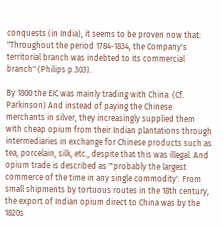conquests (in India), it seems to be proven now that: "Throughout the period 1784-1834, the Company's territorial branch was indebted to its commercial branch" (Philips p.303).

By 1800 the EIC was mainly trading with China. (Cf. Parkinson) And instead of paying the Chinese merchants in silver, they increasingly supplied them with cheap opium from their Indian plantations through intermediaries in exchange for Chinese products such as tea, porcelain, silk, etc., despite that this was illegal. And opium trade is described as "'probably the largest commerce of the time in any single commodity'. From small shipments by tortuous routes in the 18th century, the export of Indian opium direct to China was by the 1820s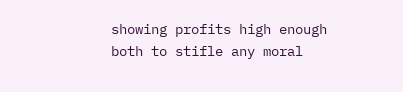showing profits high enough both to stifle any moral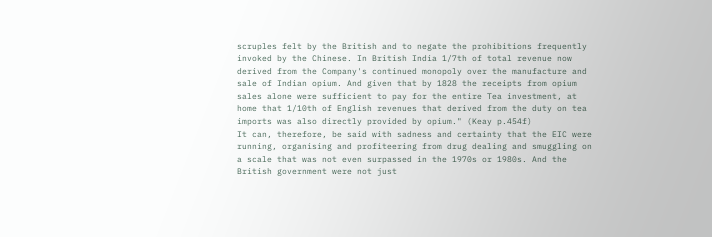scruples felt by the British and to negate the prohibitions frequently invoked by the Chinese. In British India 1/7th of total revenue now derived from the Company's continued monopoly over the manufacture and sale of Indian opium. And given that by 1828 the receipts from opium sales alone were sufficient to pay for the entire Tea investment, at home that 1/10th of English revenues that derived from the duty on tea imports was also directly provided by opium." (Keay p.454f)
It can, therefore, be said with sadness and certainty that the EIC were running, organising and profiteering from drug dealing and smuggling on a scale that was not even surpassed in the 1970s or 1980s. And the British government were not just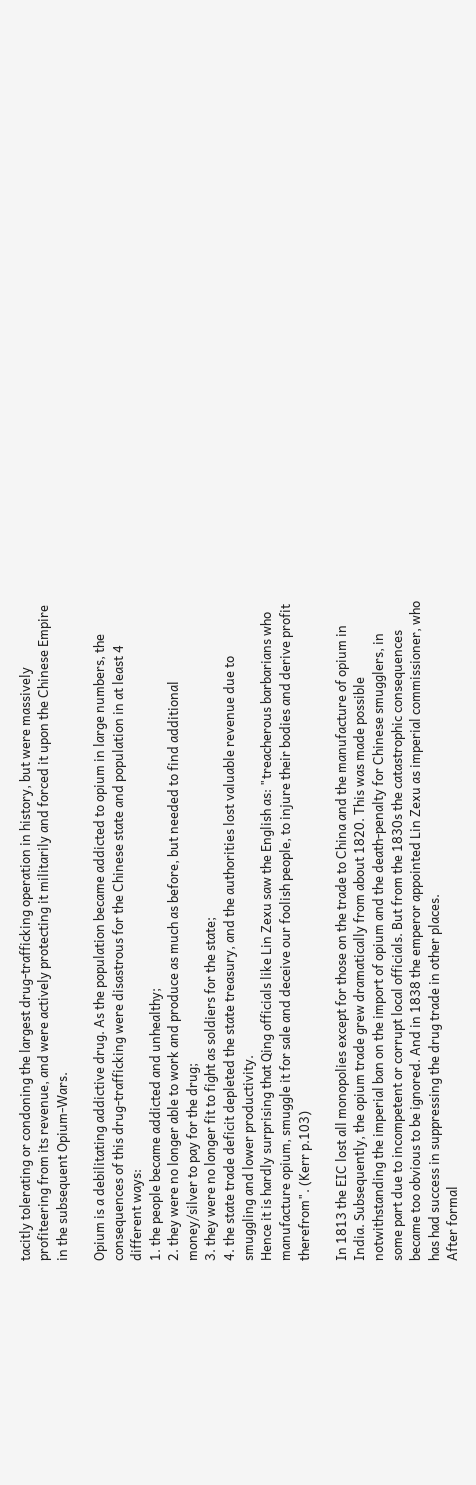tacitly tolerating or condoning the largest drug-trafficking operation in history, but were massively profiteering from its revenue, and were actively protecting it militarily and forced it upon the Chinese Empire in the subsequent Opium-Wars.

Opium is a debilitating addictive drug. As the population became addicted to opium in large numbers, the consequences of this drug-trafficking were disastrous for the Chinese state and population in at least 4 different ways:
1. the people became addicted and unhealthy;
2. they were no longer able to work and produce as much as before, but needed to find additional money/silver to pay for the drug;
3. they were no longer fit to fight as soldiers for the state;
4. the state trade deficit depleted the state treasury, and the authorities lost valuable revenue due to smuggling and lower productivity.
Hence it is hardly surprising that Qing officials like Lin Zexu saw the English as: "treacherous barbarians who manufacture opium, smuggle it for sale and deceive our foolish people, to injure their bodies and derive profit therefrom". (Kerr p.103)

In 1813 the EIC lost all monopolies except for those on the trade to China and the manufacture of opium in India. Subsequently, the opium trade grew dramatically from about 1820. This was made possible notwithstanding the imperial ban on the import of opium and the death-penalty for Chinese smugglers, in some part due to incompetent or corrupt local officials. But from the 1830s the catastrophic consequences became too obvious to be ignored. And in 1838 the emperor appointed Lin Zexu as imperial commissioner, who has had success in suppressing the drug trade in other places.
After formal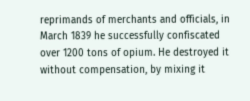reprimands of merchants and officials, in March 1839 he successfully confiscated over 1200 tons of opium. He destroyed it without compensation, by mixing it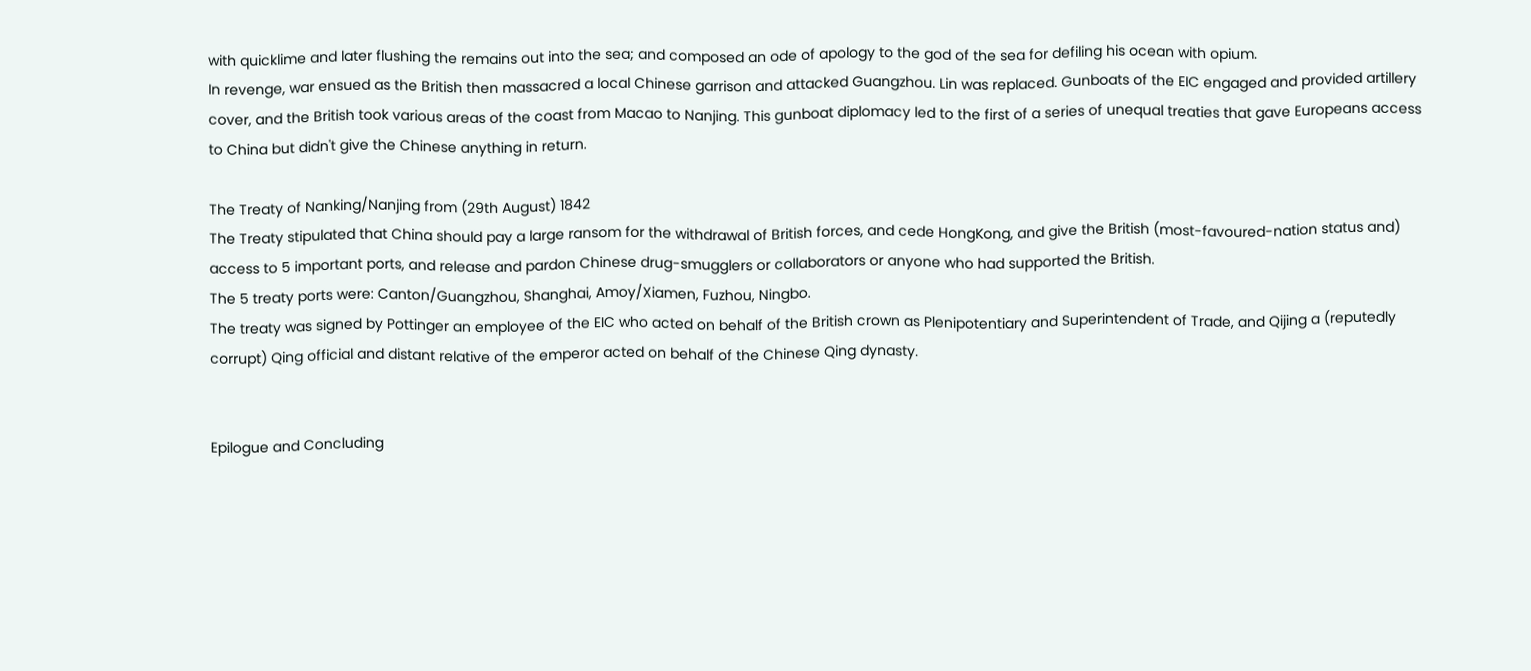with quicklime and later flushing the remains out into the sea; and composed an ode of apology to the god of the sea for defiling his ocean with opium.
In revenge, war ensued as the British then massacred a local Chinese garrison and attacked Guangzhou. Lin was replaced. Gunboats of the EIC engaged and provided artillery cover, and the British took various areas of the coast from Macao to Nanjing. This gunboat diplomacy led to the first of a series of unequal treaties that gave Europeans access to China but didn't give the Chinese anything in return.

The Treaty of Nanking/Nanjing from (29th August) 1842
The Treaty stipulated that China should pay a large ransom for the withdrawal of British forces, and cede HongKong, and give the British (most-favoured-nation status and) access to 5 important ports, and release and pardon Chinese drug-smugglers or collaborators or anyone who had supported the British.
The 5 treaty ports were: Canton/Guangzhou, Shanghai, Amoy/Xiamen, Fuzhou, Ningbo.
The treaty was signed by Pottinger an employee of the EIC who acted on behalf of the British crown as Plenipotentiary and Superintendent of Trade, and Qijing a (reputedly corrupt) Qing official and distant relative of the emperor acted on behalf of the Chinese Qing dynasty.


Epilogue and Concluding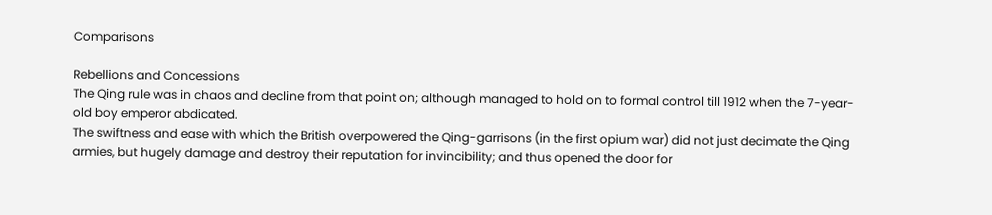Comparisons

Rebellions and Concessions
The Qing rule was in chaos and decline from that point on; although managed to hold on to formal control till 1912 when the 7-year-old boy emperor abdicated.
The swiftness and ease with which the British overpowered the Qing-garrisons (in the first opium war) did not just decimate the Qing armies, but hugely damage and destroy their reputation for invincibility; and thus opened the door for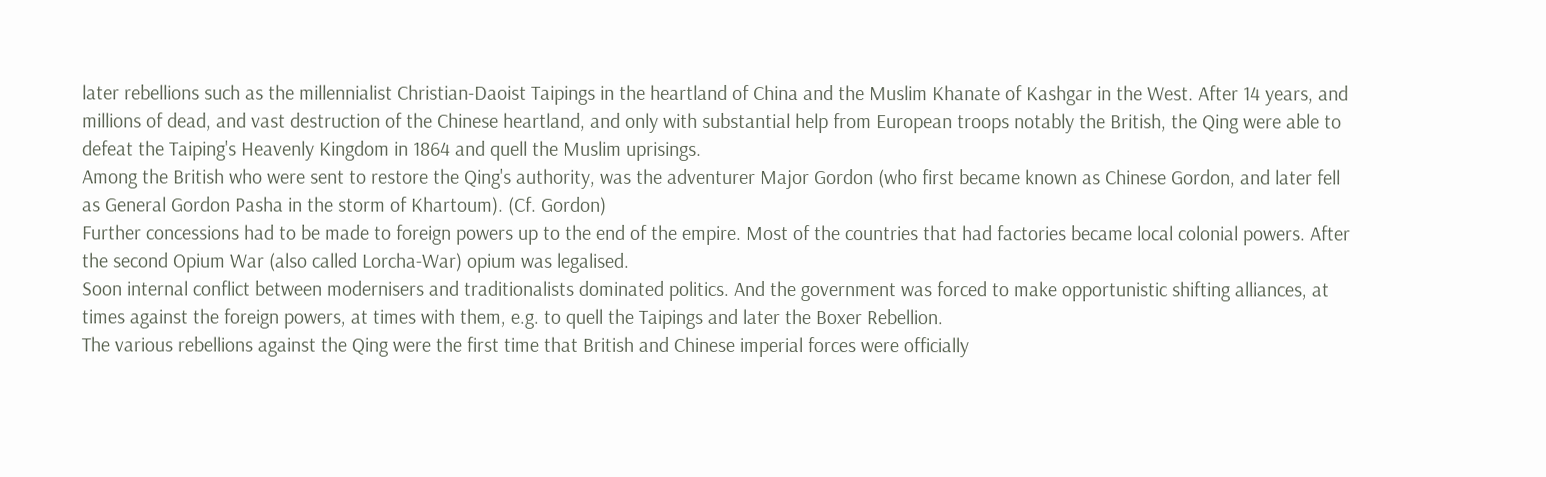later rebellions such as the millennialist Christian-Daoist Taipings in the heartland of China and the Muslim Khanate of Kashgar in the West. After 14 years, and millions of dead, and vast destruction of the Chinese heartland, and only with substantial help from European troops notably the British, the Qing were able to defeat the Taiping's Heavenly Kingdom in 1864 and quell the Muslim uprisings.
Among the British who were sent to restore the Qing's authority, was the adventurer Major Gordon (who first became known as Chinese Gordon, and later fell as General Gordon Pasha in the storm of Khartoum). (Cf. Gordon)
Further concessions had to be made to foreign powers up to the end of the empire. Most of the countries that had factories became local colonial powers. After the second Opium War (also called Lorcha-War) opium was legalised.
Soon internal conflict between modernisers and traditionalists dominated politics. And the government was forced to make opportunistic shifting alliances, at times against the foreign powers, at times with them, e.g. to quell the Taipings and later the Boxer Rebellion.
The various rebellions against the Qing were the first time that British and Chinese imperial forces were officially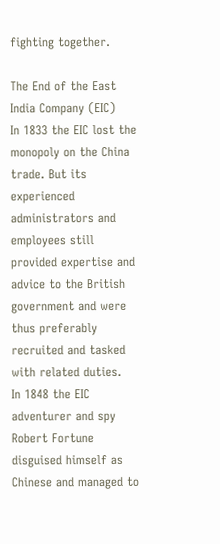fighting together.

The End of the East India Company (EIC)
In 1833 the EIC lost the monopoly on the China trade. But its experienced administrators and employees still provided expertise and advice to the British government and were thus preferably recruited and tasked with related duties.
In 1848 the EIC adventurer and spy Robert Fortune disguised himself as Chinese and managed to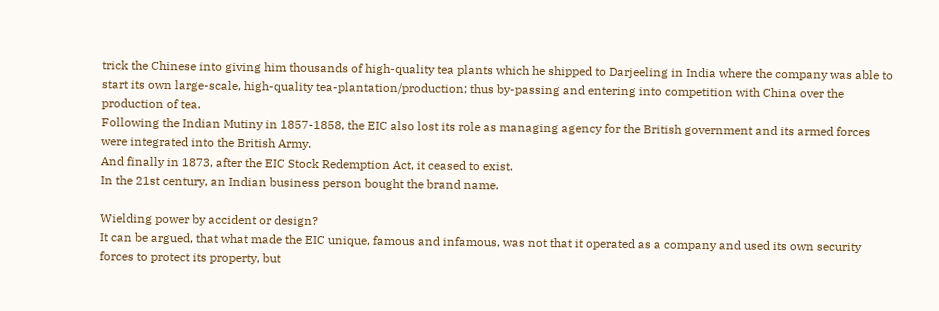trick the Chinese into giving him thousands of high-quality tea plants which he shipped to Darjeeling in India where the company was able to start its own large-scale, high-quality tea-plantation/production; thus by-passing and entering into competition with China over the production of tea.
Following the Indian Mutiny in 1857-1858, the EIC also lost its role as managing agency for the British government and its armed forces were integrated into the British Army.
And finally in 1873, after the EIC Stock Redemption Act, it ceased to exist.
In the 21st century, an Indian business person bought the brand name.

Wielding power by accident or design?
It can be argued, that what made the EIC unique, famous and infamous, was not that it operated as a company and used its own security forces to protect its property, but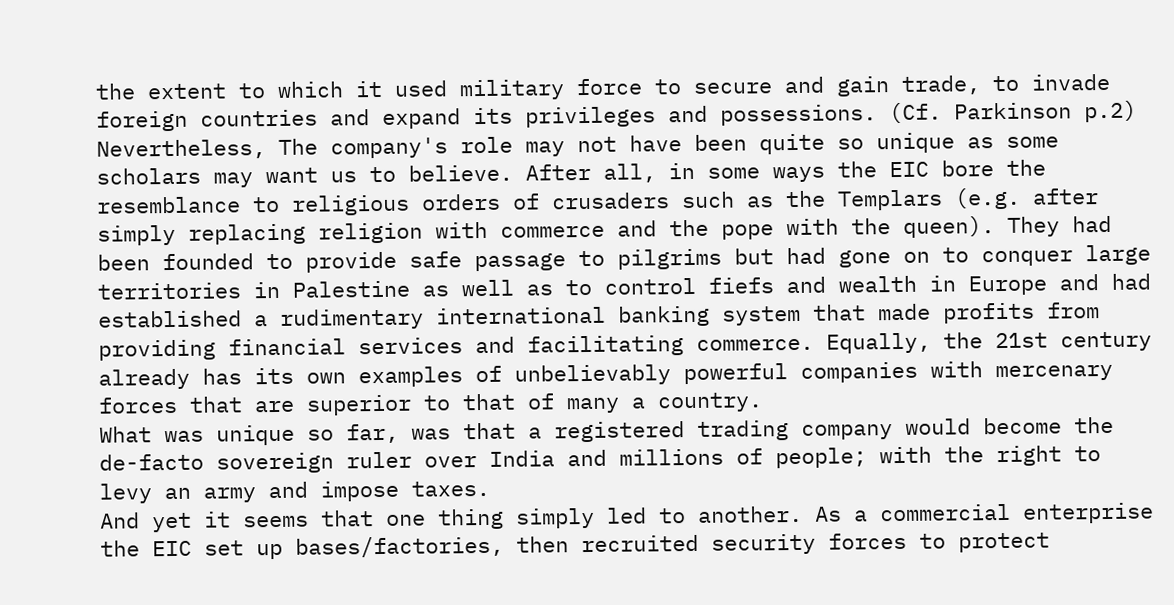the extent to which it used military force to secure and gain trade, to invade foreign countries and expand its privileges and possessions. (Cf. Parkinson p.2)
Nevertheless, The company's role may not have been quite so unique as some scholars may want us to believe. After all, in some ways the EIC bore the resemblance to religious orders of crusaders such as the Templars (e.g. after simply replacing religion with commerce and the pope with the queen). They had been founded to provide safe passage to pilgrims but had gone on to conquer large territories in Palestine as well as to control fiefs and wealth in Europe and had established a rudimentary international banking system that made profits from providing financial services and facilitating commerce. Equally, the 21st century already has its own examples of unbelievably powerful companies with mercenary forces that are superior to that of many a country.
What was unique so far, was that a registered trading company would become the de-facto sovereign ruler over India and millions of people; with the right to levy an army and impose taxes.
And yet it seems that one thing simply led to another. As a commercial enterprise the EIC set up bases/factories, then recruited security forces to protect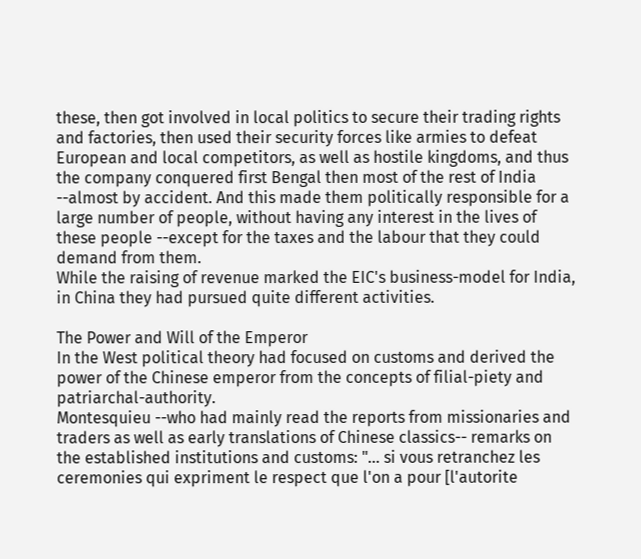these, then got involved in local politics to secure their trading rights and factories, then used their security forces like armies to defeat European and local competitors, as well as hostile kingdoms, and thus the company conquered first Bengal then most of the rest of India --almost by accident. And this made them politically responsible for a large number of people, without having any interest in the lives of these people --except for the taxes and the labour that they could demand from them.
While the raising of revenue marked the EIC's business-model for India, in China they had pursued quite different activities.

The Power and Will of the Emperor
In the West political theory had focused on customs and derived the power of the Chinese emperor from the concepts of filial-piety and patriarchal-authority.
Montesquieu --who had mainly read the reports from missionaries and traders as well as early translations of Chinese classics-- remarks on the established institutions and customs: "... si vous retranchez les ceremonies qui expriment le respect que l'on a pour [l'autorite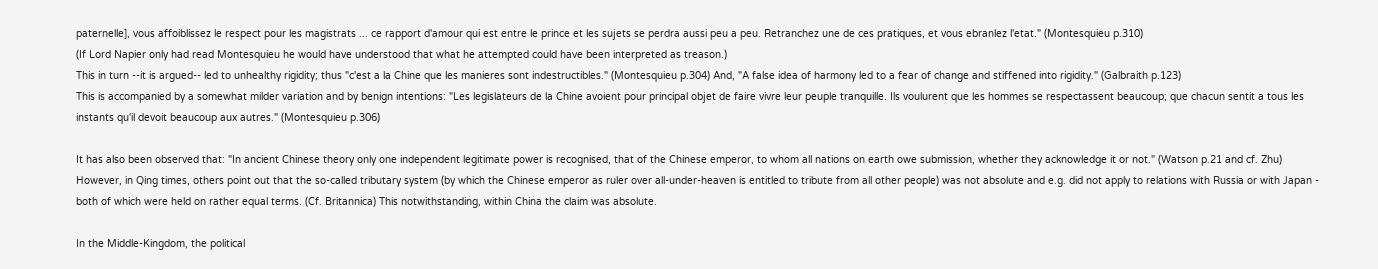paternelle], vous affoiblissez le respect pour les magistrats ... ce rapport d'amour qui est entre le prince et les sujets se perdra aussi peu a peu. Retranchez une de ces pratiques, et vous ebranlez l'etat." (Montesquieu p.310)
(If Lord Napier only had read Montesquieu he would have understood that what he attempted could have been interpreted as treason.)
This in turn --it is argued-- led to unhealthy rigidity; thus "c'est a la Chine que les manieres sont indestructibles." (Montesquieu p.304) And, "A false idea of harmony led to a fear of change and stiffened into rigidity." (Galbraith p.123)
This is accompanied by a somewhat milder variation and by benign intentions: "Les legislateurs de la Chine avoient pour principal objet de faire vivre leur peuple tranquille. Ils voulurent que les hommes se respectassent beaucoup; que chacun sentit a tous les instants qu'il devoit beaucoup aux autres." (Montesquieu p.306)

It has also been observed that: "In ancient Chinese theory only one independent legitimate power is recognised, that of the Chinese emperor, to whom all nations on earth owe submission, whether they acknowledge it or not." (Watson p.21 and cf. Zhu) However, in Qing times, others point out that the so-called tributary system (by which the Chinese emperor as ruler over all-under-heaven is entitled to tribute from all other people) was not absolute and e.g. did not apply to relations with Russia or with Japan - both of which were held on rather equal terms. (Cf. Britannica) This notwithstanding, within China the claim was absolute.

In the Middle-Kingdom, the political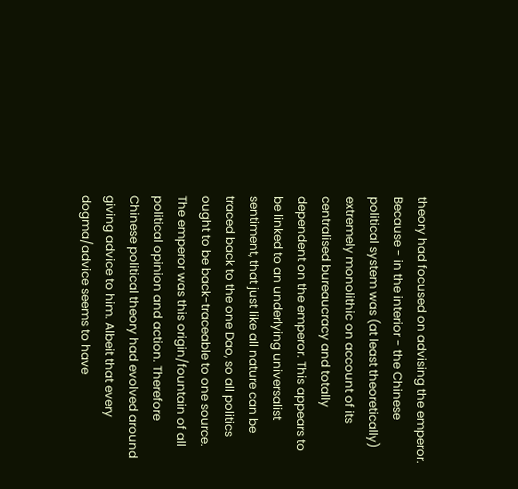theory had focused on advising the emperor. Because - in the interior - the Chinese political system was (at least theoretically) extremely monolithic on account of its centralised bureaucracy and totally dependent on the emperor. This appears to be linked to an underlying universalist sentiment, that just like all nature can be traced back to the one Dao, so all politics ought to be back-traceable to one source.
The emperor was this origin/fountain of all political opinion and action. Therefore Chinese political theory had evolved around giving advice to him. Albeit that every dogma/advice seems to have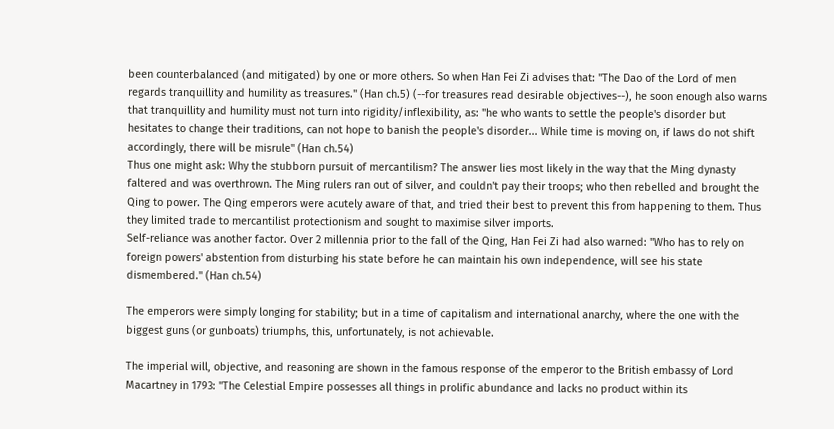been counterbalanced (and mitigated) by one or more others. So when Han Fei Zi advises that: "The Dao of the Lord of men regards tranquillity and humility as treasures." (Han ch.5) (--for treasures read desirable objectives--), he soon enough also warns that tranquillity and humility must not turn into rigidity/inflexibility, as: "he who wants to settle the people's disorder but hesitates to change their traditions, can not hope to banish the people's disorder... While time is moving on, if laws do not shift accordingly, there will be misrule" (Han ch.54)
Thus one might ask: Why the stubborn pursuit of mercantilism? The answer lies most likely in the way that the Ming dynasty faltered and was overthrown. The Ming rulers ran out of silver, and couldn't pay their troops; who then rebelled and brought the Qing to power. The Qing emperors were acutely aware of that, and tried their best to prevent this from happening to them. Thus they limited trade to mercantilist protectionism and sought to maximise silver imports.
Self-reliance was another factor. Over 2 millennia prior to the fall of the Qing, Han Fei Zi had also warned: "Who has to rely on foreign powers' abstention from disturbing his state before he can maintain his own independence, will see his state dismembered." (Han ch.54)

The emperors were simply longing for stability; but in a time of capitalism and international anarchy, where the one with the biggest guns (or gunboats) triumphs, this, unfortunately, is not achievable.

The imperial will, objective, and reasoning are shown in the famous response of the emperor to the British embassy of Lord Macartney in 1793: "The Celestial Empire possesses all things in prolific abundance and lacks no product within its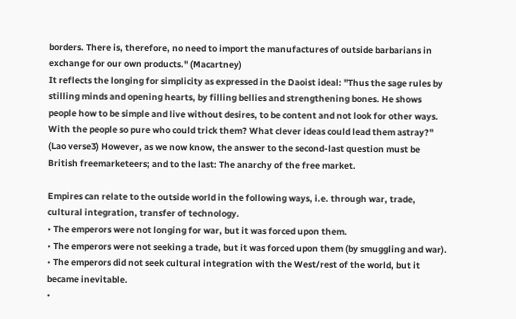borders. There is, therefore, no need to import the manufactures of outside barbarians in exchange for our own products." (Macartney)
It reflects the longing for simplicity as expressed in the Daoist ideal: "Thus the sage rules by stilling minds and opening hearts, by filling bellies and strengthening bones. He shows people how to be simple and live without desires, to be content and not look for other ways. With the people so pure who could trick them? What clever ideas could lead them astray?" (Lao verse3) However, as we now know, the answer to the second-last question must be British freemarketeers; and to the last: The anarchy of the free market.

Empires can relate to the outside world in the following ways, i.e. through war, trade, cultural integration, transfer of technology.
• The emperors were not longing for war, but it was forced upon them.
• The emperors were not seeking a trade, but it was forced upon them (by smuggling and war).
• The emperors did not seek cultural integration with the West/rest of the world, but it became inevitable.
•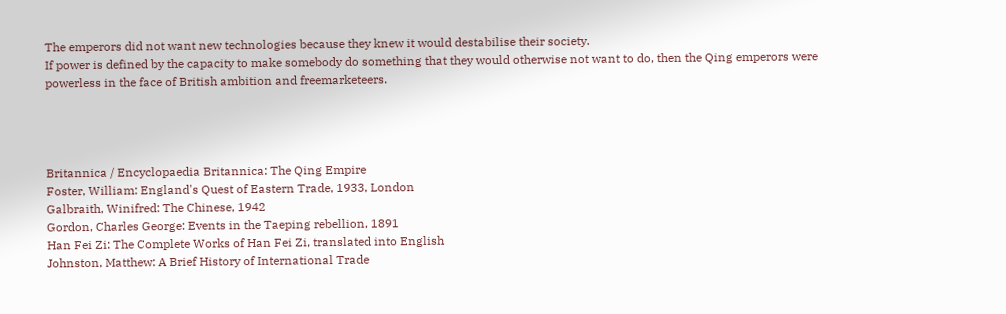The emperors did not want new technologies because they knew it would destabilise their society.
If power is defined by the capacity to make somebody do something that they would otherwise not want to do, then the Qing emperors were powerless in the face of British ambition and freemarketeers.




Britannica / Encyclopaedia Britannica: The Qing Empire
Foster, William: England's Quest of Eastern Trade, 1933, London
Galbraith, Winifred: The Chinese, 1942
Gordon, Charles George: Events in the Taeping rebellion, 1891
Han Fei Zi: The Complete Works of Han Fei Zi, translated into English
Johnston, Matthew: A Brief History of International Trade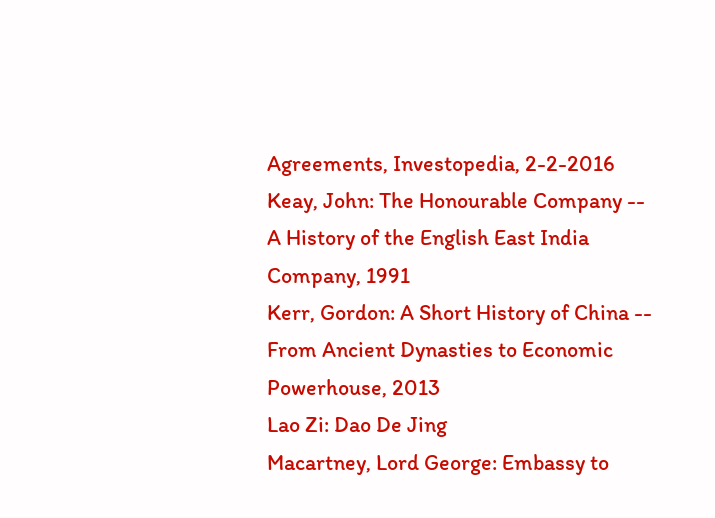Agreements, Investopedia, 2-2-2016
Keay, John: The Honourable Company -- A History of the English East India Company, 1991
Kerr, Gordon: A Short History of China -- From Ancient Dynasties to Economic Powerhouse, 2013
Lao Zi: Dao De Jing
Macartney, Lord George: Embassy to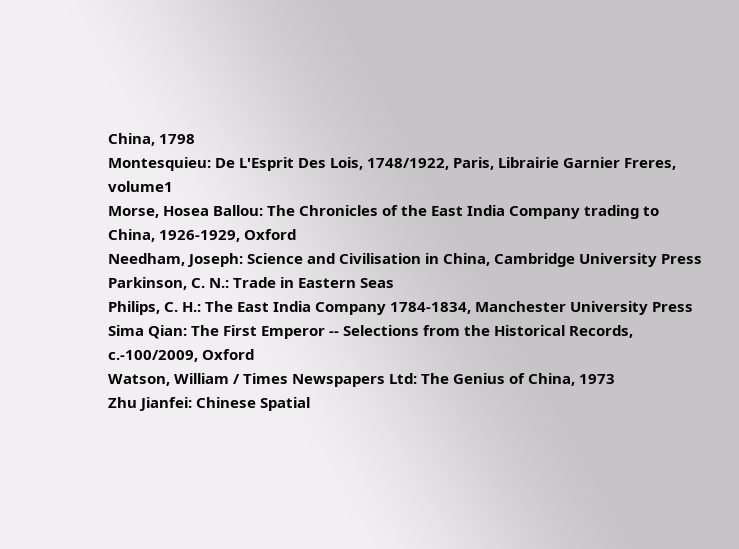China, 1798
Montesquieu: De L'Esprit Des Lois, 1748/1922, Paris, Librairie Garnier Freres, volume1
Morse, Hosea Ballou: The Chronicles of the East India Company trading to China, 1926-1929, Oxford
Needham, Joseph: Science and Civilisation in China, Cambridge University Press
Parkinson, C. N.: Trade in Eastern Seas
Philips, C. H.: The East India Company 1784-1834, Manchester University Press
Sima Qian: The First Emperor -- Selections from the Historical Records, c.-100/2009, Oxford
Watson, William / Times Newspapers Ltd: The Genius of China, 1973
Zhu Jianfei: Chinese Spatial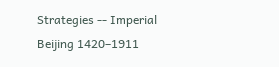Strategies -- Imperial Beijing 1420–1911